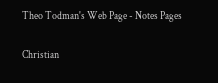Theo Todman's Web Page - Notes Pages

Christian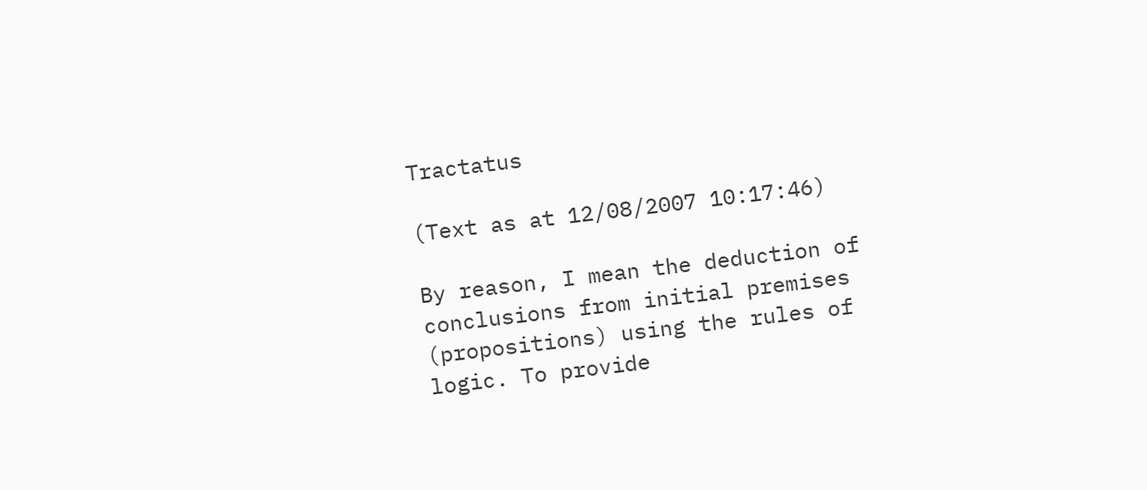Tractatus

(Text as at 12/08/2007 10:17:46)

By reason, I mean the deduction of conclusions from initial premises (propositions) using the rules of logic. To provide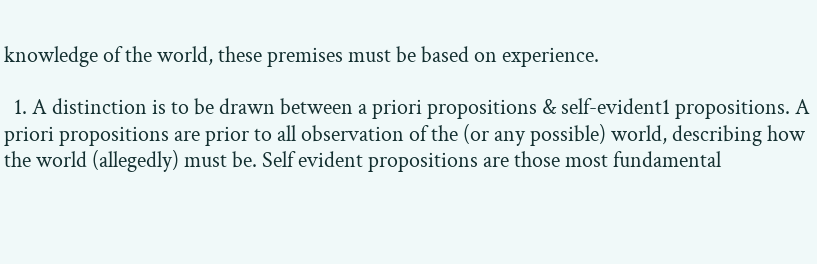knowledge of the world, these premises must be based on experience.

  1. A distinction is to be drawn between a priori propositions & self-evident1 propositions. A priori propositions are prior to all observation of the (or any possible) world, describing how the world (allegedly) must be. Self evident propositions are those most fundamental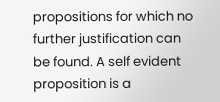propositions for which no further justification can be found. A self evident proposition is a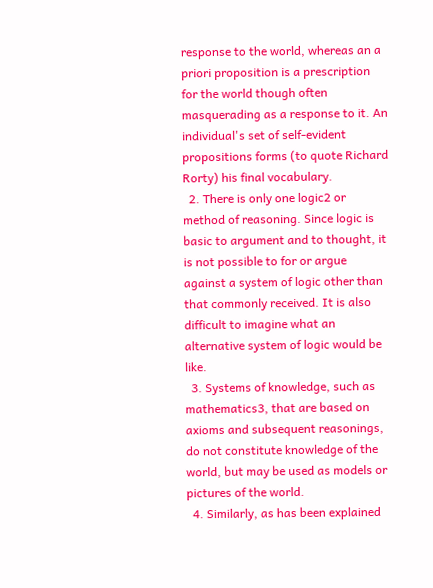response to the world, whereas an a priori proposition is a prescription for the world though often masquerading as a response to it. An individual's set of self-evident propositions forms (to quote Richard Rorty) his final vocabulary.
  2. There is only one logic2 or method of reasoning. Since logic is basic to argument and to thought, it is not possible to for or argue against a system of logic other than that commonly received. It is also difficult to imagine what an alternative system of logic would be like.
  3. Systems of knowledge, such as mathematics3, that are based on axioms and subsequent reasonings, do not constitute knowledge of the world, but may be used as models or pictures of the world.
  4. Similarly, as has been explained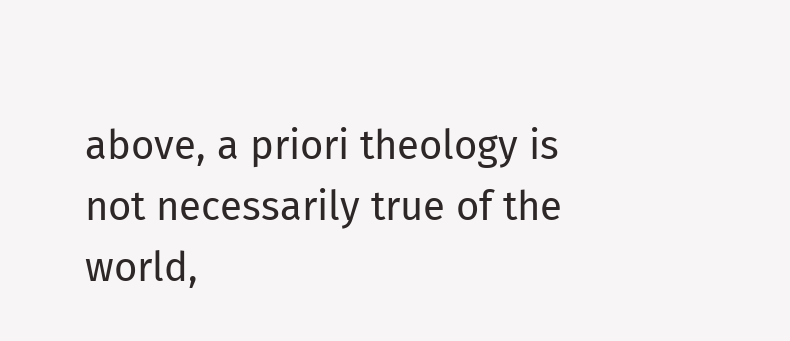above, a priori theology is not necessarily true of the world,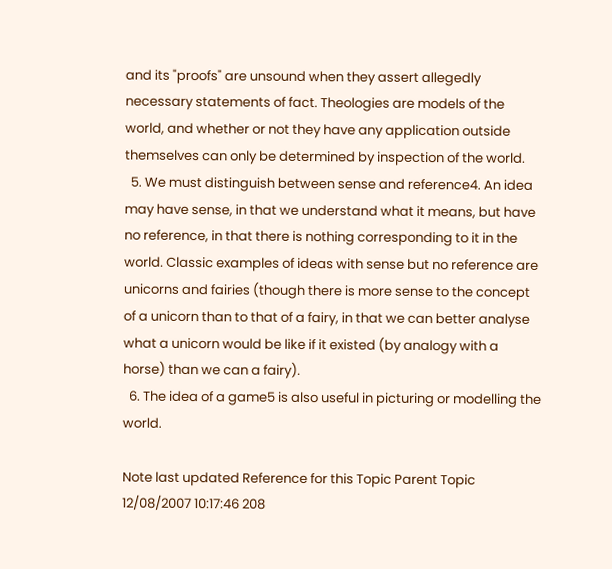and its "proofs" are unsound when they assert allegedly necessary statements of fact. Theologies are models of the world, and whether or not they have any application outside themselves can only be determined by inspection of the world.
  5. We must distinguish between sense and reference4. An idea may have sense, in that we understand what it means, but have no reference, in that there is nothing corresponding to it in the world. Classic examples of ideas with sense but no reference are unicorns and fairies (though there is more sense to the concept of a unicorn than to that of a fairy, in that we can better analyse what a unicorn would be like if it existed (by analogy with a horse) than we can a fairy).
  6. The idea of a game5 is also useful in picturing or modelling the world.

Note last updated Reference for this Topic Parent Topic
12/08/2007 10:17:46 208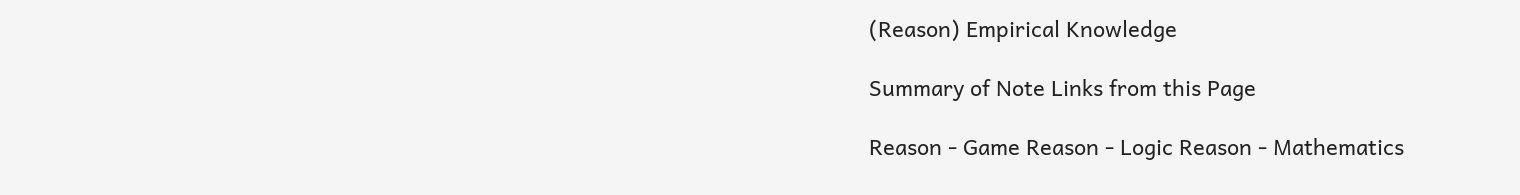(Reason) Empirical Knowledge

Summary of Note Links from this Page

Reason - Game Reason - Logic Reason - Mathematics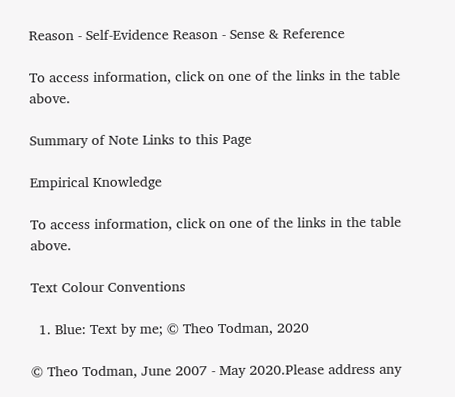Reason - Self-Evidence Reason - Sense & Reference

To access information, click on one of the links in the table above.

Summary of Note Links to this Page

Empirical Knowledge

To access information, click on one of the links in the table above.

Text Colour Conventions

  1. Blue: Text by me; © Theo Todman, 2020

© Theo Todman, June 2007 - May 2020.Please address any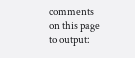comments on this page to output: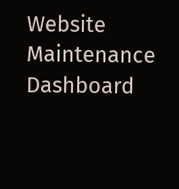Website Maintenance Dashboard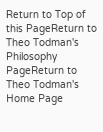Return to Top of this PageReturn to Theo Todman's Philosophy PageReturn to Theo Todman's Home Page